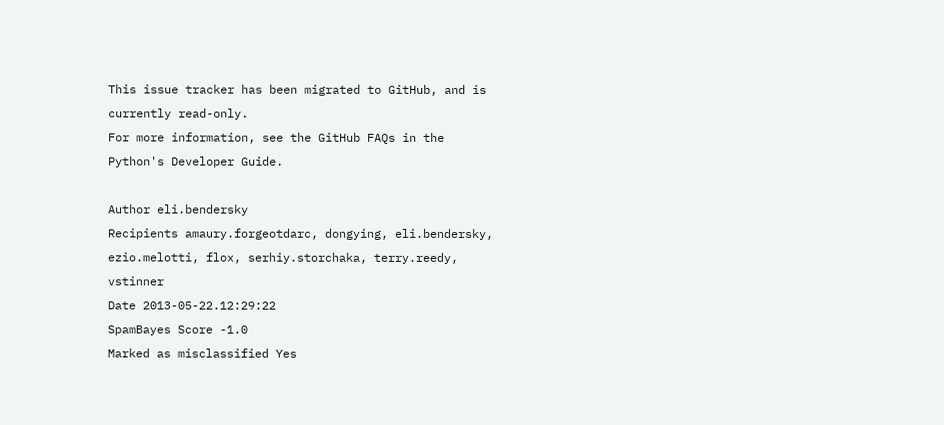This issue tracker has been migrated to GitHub, and is currently read-only.
For more information, see the GitHub FAQs in the Python's Developer Guide.

Author eli.bendersky
Recipients amaury.forgeotdarc, dongying, eli.bendersky, ezio.melotti, flox, serhiy.storchaka, terry.reedy, vstinner
Date 2013-05-22.12:29:22
SpamBayes Score -1.0
Marked as misclassified Yes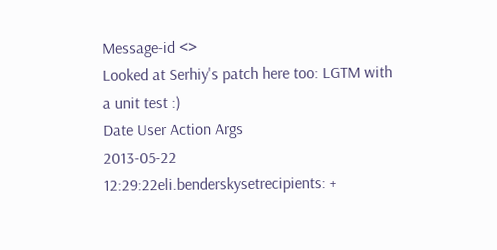Message-id <>
Looked at Serhiy's patch here too: LGTM with a unit test :)
Date User Action Args
2013-05-22 12:29:22eli.benderskysetrecipients: +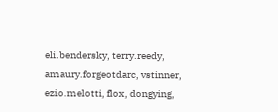eli.bendersky, terry.reedy, amaury.forgeotdarc, vstinner, ezio.melotti, flox, dongying,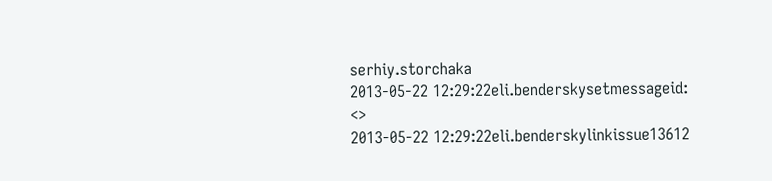serhiy.storchaka
2013-05-22 12:29:22eli.benderskysetmessageid: <>
2013-05-22 12:29:22eli.benderskylinkissue13612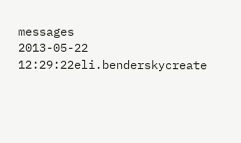messages
2013-05-22 12:29:22eli.benderskycreate